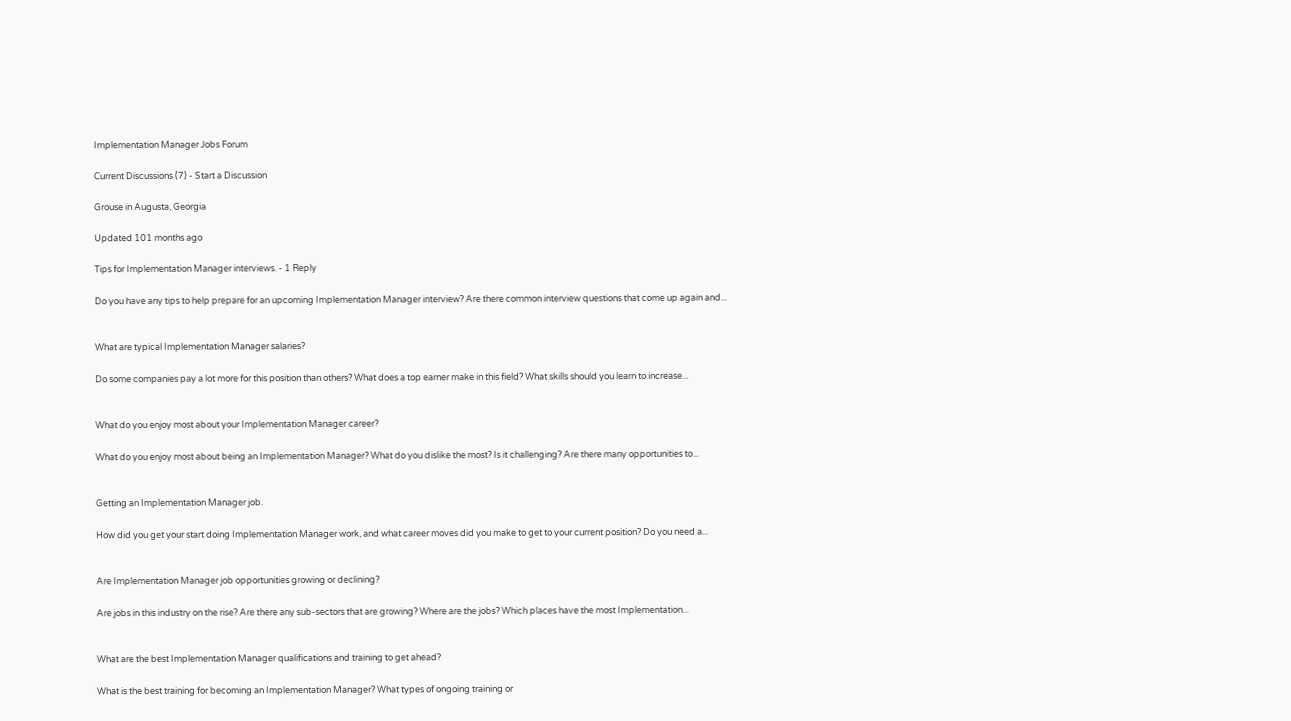Implementation Manager Jobs Forum

Current Discussions (7) - Start a Discussion

Grouse in Augusta, Georgia

Updated 101 months ago

Tips for Implementation Manager interviews. - 1 Reply

Do you have any tips to help prepare for an upcoming Implementation Manager interview? Are there common interview questions that come up again and...


What are typical Implementation Manager salaries?

Do some companies pay a lot more for this position than others? What does a top earner make in this field? What skills should you learn to increase...


What do you enjoy most about your Implementation Manager career?

What do you enjoy most about being an Implementation Manager? What do you dislike the most? Is it challenging? Are there many opportunities to...


Getting an Implementation Manager job.

How did you get your start doing Implementation Manager work, and what career moves did you make to get to your current position? Do you need a...


Are Implementation Manager job opportunities growing or declining?

Are jobs in this industry on the rise? Are there any sub-sectors that are growing? Where are the jobs? Which places have the most Implementation...


What are the best Implementation Manager qualifications and training to get ahead?

What is the best training for becoming an Implementation Manager? What types of ongoing training or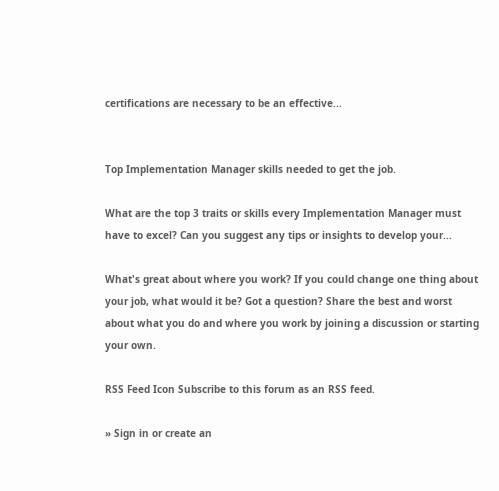certifications are necessary to be an effective...


Top Implementation Manager skills needed to get the job.

What are the top 3 traits or skills every Implementation Manager must have to excel? Can you suggest any tips or insights to develop your...

What's great about where you work? If you could change one thing about your job, what would it be? Got a question? Share the best and worst about what you do and where you work by joining a discussion or starting your own.

RSS Feed Icon Subscribe to this forum as an RSS feed.

» Sign in or create an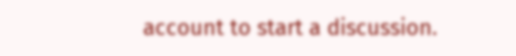account to start a discussion.